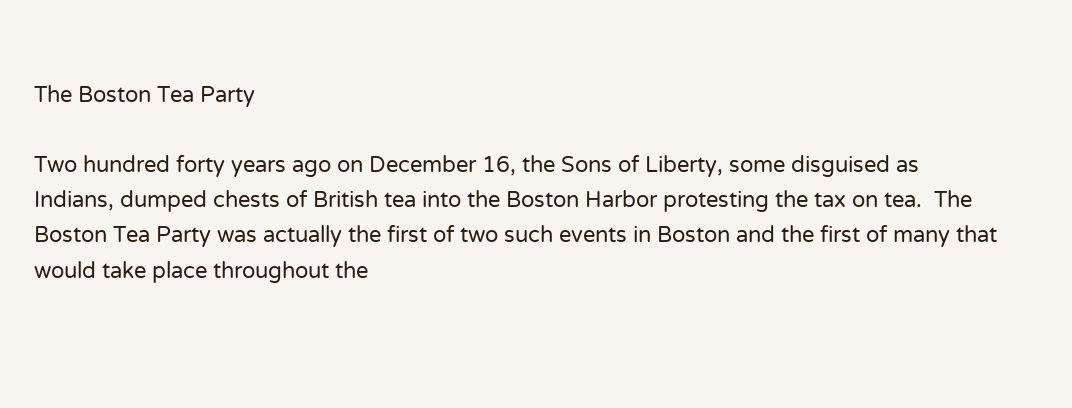The Boston Tea Party

Two hundred forty years ago on December 16, the Sons of Liberty, some disguised as Indians, dumped chests of British tea into the Boston Harbor protesting the tax on tea.  The Boston Tea Party was actually the first of two such events in Boston and the first of many that would take place throughout the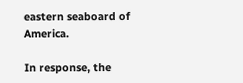eastern seaboard of America.

In response, the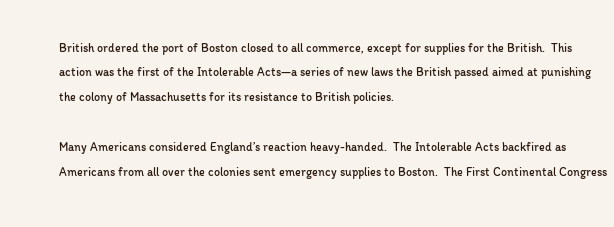British ordered the port of Boston closed to all commerce, except for supplies for the British.  This action was the first of the Intolerable Acts—a series of new laws the British passed aimed at punishing the colony of Massachusetts for its resistance to British policies.

Many Americans considered England’s reaction heavy-handed.  The Intolerable Acts backfired as Americans from all over the colonies sent emergency supplies to Boston.  The First Continental Congress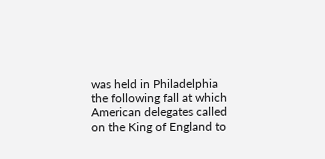was held in Philadelphia the following fall at which American delegates called on the King of England to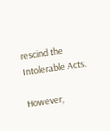rescind the Intolerable Acts.

However,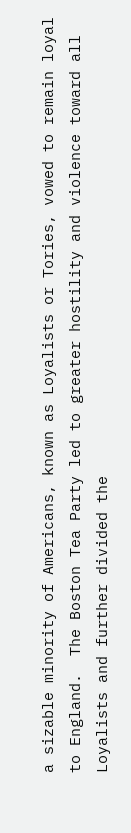a sizable minority of Americans, known as Loyalists or Tories, vowed to remain loyal to England.  The Boston Tea Party led to greater hostility and violence toward all Loyalists and further divided the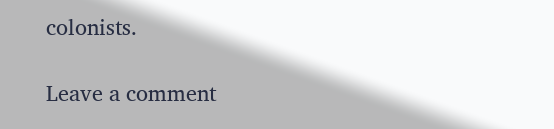colonists.

Leave a comment